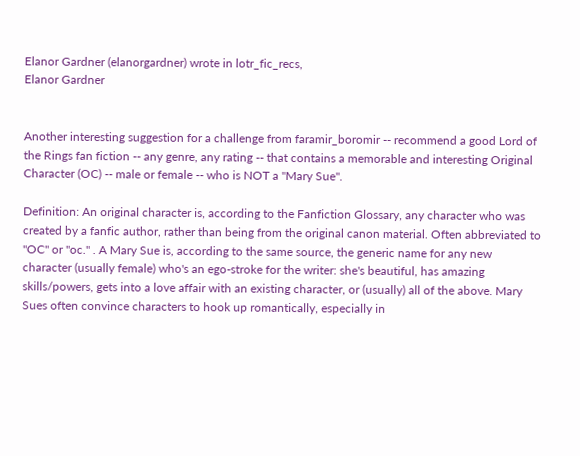Elanor Gardner (elanorgardner) wrote in lotr_fic_recs,
Elanor Gardner


Another interesting suggestion for a challenge from faramir_boromir -- recommend a good Lord of the Rings fan fiction -- any genre, any rating -- that contains a memorable and interesting Original Character (OC) -- male or female -- who is NOT a "Mary Sue".

Definition: An original character is, according to the Fanfiction Glossary, any character who was created by a fanfic author, rather than being from the original canon material. Often abbreviated to "OC" or "oc." . A Mary Sue is, according to the same source, the generic name for any new character (usually female) who's an ego-stroke for the writer: she's beautiful, has amazing skills/powers, gets into a love affair with an existing character, or (usually) all of the above. Mary Sues often convince characters to hook up romantically, especially in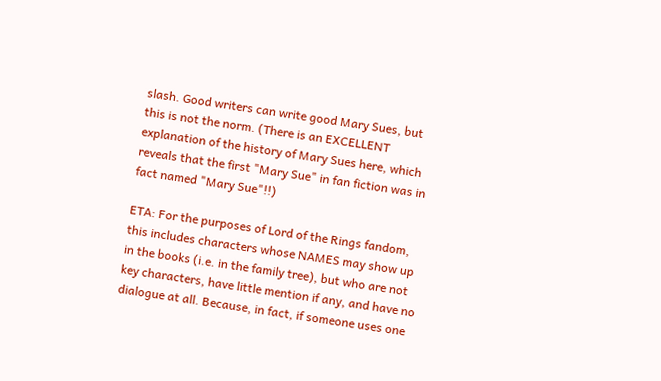slash. Good writers can write good Mary Sues, but this is not the norm. (There is an EXCELLENT explanation of the history of Mary Sues here, which reveals that the first "Mary Sue" in fan fiction was in fact named "Mary Sue"!!)

ETA: For the purposes of Lord of the Rings fandom, this includes characters whose NAMES may show up in the books (i.e. in the family tree), but who are not key characters, have little mention if any, and have no dialogue at all. Because, in fact, if someone uses one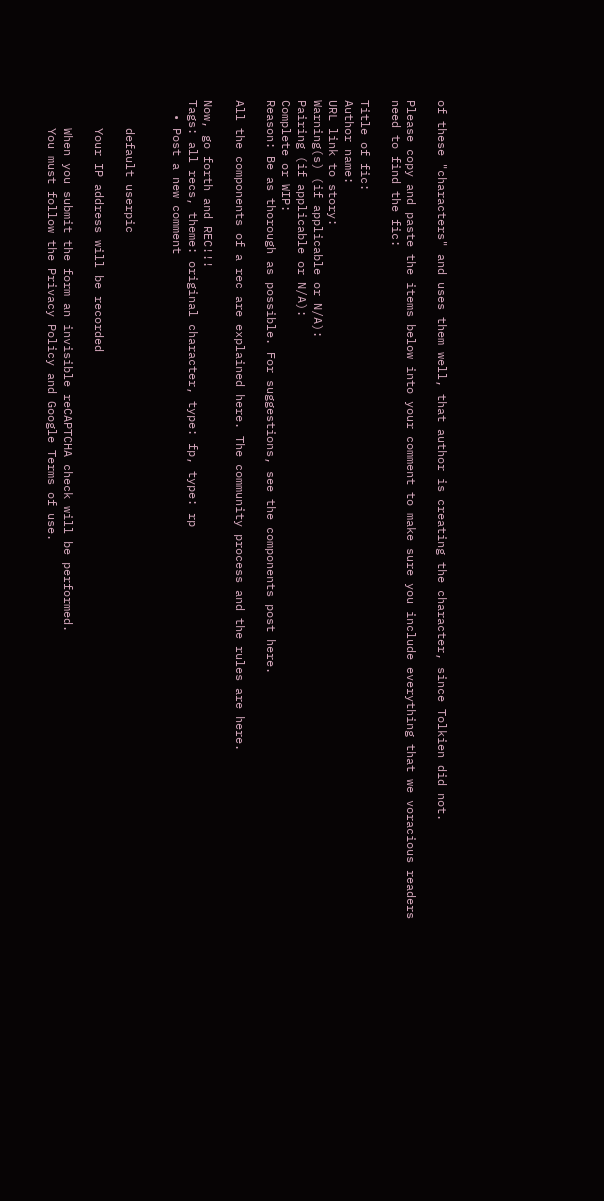of these "characters" and uses them well, that author is creating the character, since Tolkien did not.

Please copy and paste the items below into your comment to make sure you include everything that we voracious readers need to find the fic:

Title of fic:
Author name:
URL link to story:
Warning(s) (if applicable or N/A):
Pairing (if applicable or N/A):
Complete or WIP:
Reason: Be as thorough as possible. For suggestions, see the components post here.

All the components of a rec are explained here. The community process and the rules are here.

Now, go forth and REC!!!
Tags: all recs, theme: original character, type: fp, type: rp
  • Post a new comment


    default userpic

    Your IP address will be recorded

    When you submit the form an invisible reCAPTCHA check will be performed.
    You must follow the Privacy Policy and Google Terms of use.